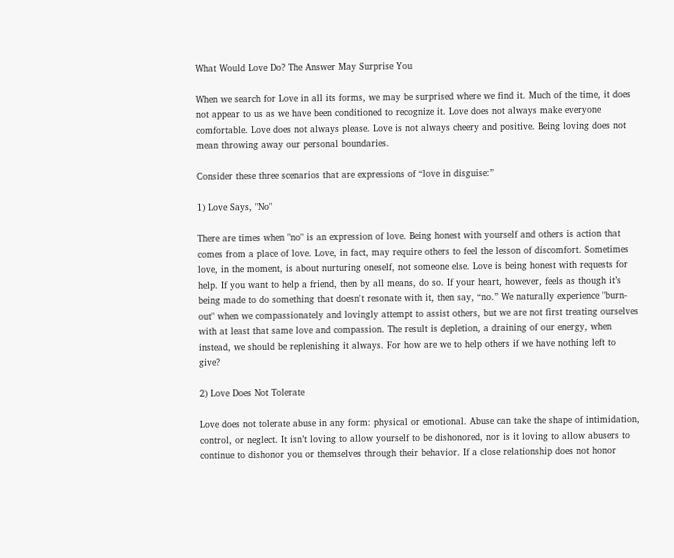What Would Love Do? The Answer May Surprise You

When we search for Love in all its forms, we may be surprised where we find it. Much of the time, it does not appear to us as we have been conditioned to recognize it. Love does not always make everyone comfortable. Love does not always please. Love is not always cheery and positive. Being loving does not mean throwing away our personal boundaries.

Consider these three scenarios that are expressions of “love in disguise:”

1) Love Says, "No"

There are times when "no" is an expression of love. Being honest with yourself and others is action that comes from a place of love. Love, in fact, may require others to feel the lesson of discomfort. Sometimes love, in the moment, is about nurturing oneself, not someone else. Love is being honest with requests for help. If you want to help a friend, then by all means, do so. If your heart, however, feels as though it’s being made to do something that doesn't resonate with it, then say, “no.” We naturally experience "burn-out" when we compassionately and lovingly attempt to assist others, but we are not first treating ourselves with at least that same love and compassion. The result is depletion, a draining of our energy, when instead, we should be replenishing it always. For how are we to help others if we have nothing left to give?

2) Love Does Not Tolerate

Love does not tolerate abuse in any form: physical or emotional. Abuse can take the shape of intimidation, control, or neglect. It isn’t loving to allow yourself to be dishonored, nor is it loving to allow abusers to continue to dishonor you or themselves through their behavior. If a close relationship does not honor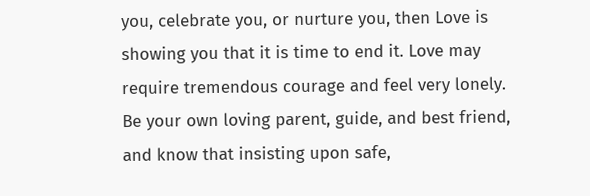you, celebrate you, or nurture you, then Love is showing you that it is time to end it. Love may require tremendous courage and feel very lonely. Be your own loving parent, guide, and best friend, and know that insisting upon safe,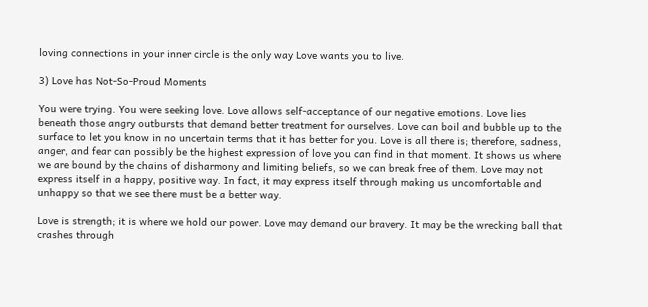loving connections in your inner circle is the only way Love wants you to live.

3) Love has Not-So-Proud Moments

You were trying. You were seeking love. Love allows self-acceptance of our negative emotions. Love lies beneath those angry outbursts that demand better treatment for ourselves. Love can boil and bubble up to the surface to let you know in no uncertain terms that it has better for you. Love is all there is; therefore, sadness, anger, and fear can possibly be the highest expression of love you can find in that moment. It shows us where we are bound by the chains of disharmony and limiting beliefs, so we can break free of them. Love may not express itself in a happy, positive way. In fact, it may express itself through making us uncomfortable and unhappy so that we see there must be a better way.

Love is strength; it is where we hold our power. Love may demand our bravery. It may be the wrecking ball that crashes through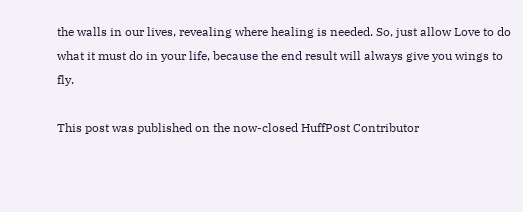the walls in our lives, revealing where healing is needed. So, just allow Love to do what it must do in your life, because the end result will always give you wings to fly.

This post was published on the now-closed HuffPost Contributor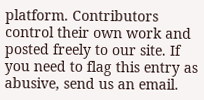platform. Contributors control their own work and posted freely to our site. If you need to flag this entry as abusive, send us an email.